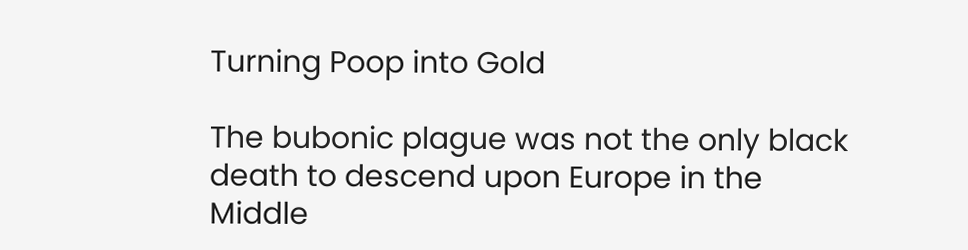Turning Poop into Gold

The bubonic plague was not the only black death to descend upon Europe in the Middle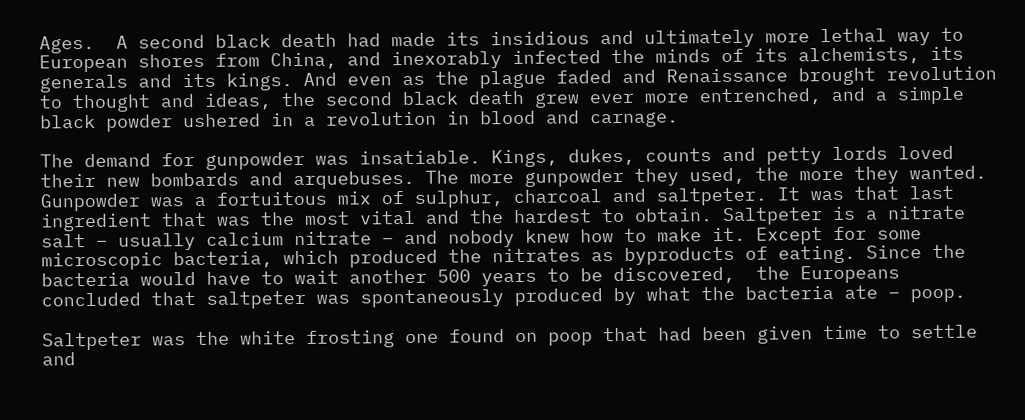Ages.  A second black death had made its insidious and ultimately more lethal way to European shores from China, and inexorably infected the minds of its alchemists, its generals and its kings. And even as the plague faded and Renaissance brought revolution to thought and ideas, the second black death grew ever more entrenched, and a simple black powder ushered in a revolution in blood and carnage.

The demand for gunpowder was insatiable. Kings, dukes, counts and petty lords loved their new bombards and arquebuses. The more gunpowder they used, the more they wanted. Gunpowder was a fortuitous mix of sulphur, charcoal and saltpeter. It was that last ingredient that was the most vital and the hardest to obtain. Saltpeter is a nitrate salt – usually calcium nitrate – and nobody knew how to make it. Except for some microscopic bacteria, which produced the nitrates as byproducts of eating. Since the bacteria would have to wait another 500 years to be discovered,  the Europeans concluded that saltpeter was spontaneously produced by what the bacteria ate – poop.

Saltpeter was the white frosting one found on poop that had been given time to settle and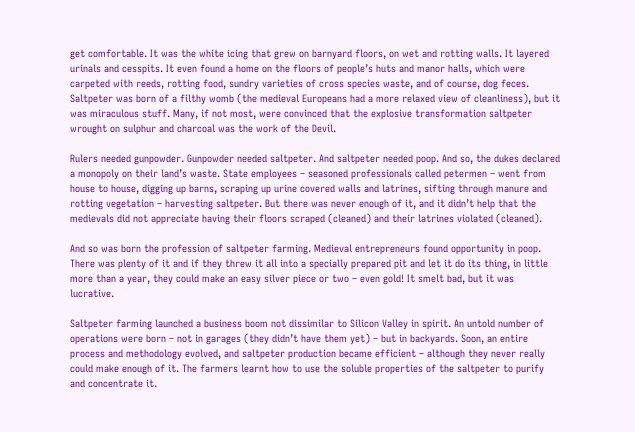get comfortable. It was the white icing that grew on barnyard floors, on wet and rotting walls. It layered urinals and cesspits. It even found a home on the floors of people’s huts and manor halls, which were carpeted with reeds, rotting food, sundry varieties of cross species waste, and of course, dog feces. Saltpeter was born of a filthy womb (the medieval Europeans had a more relaxed view of cleanliness), but it was miraculous stuff. Many, if not most, were convinced that the explosive transformation saltpeter wrought on sulphur and charcoal was the work of the Devil.

Rulers needed gunpowder. Gunpowder needed saltpeter. And saltpeter needed poop. And so, the dukes declared a monopoly on their land’s waste. State employees – seasoned professionals called petermen – went from house to house, digging up barns, scraping up urine covered walls and latrines, sifting through manure and rotting vegetation – harvesting saltpeter. But there was never enough of it, and it didn’t help that the medievals did not appreciate having their floors scraped (cleaned) and their latrines violated (cleaned).

And so was born the profession of saltpeter farming. Medieval entrepreneurs found opportunity in poop. There was plenty of it and if they threw it all into a specially prepared pit and let it do its thing, in little more than a year, they could make an easy silver piece or two – even gold! It smelt bad, but it was lucrative.

Saltpeter farming launched a business boom not dissimilar to Silicon Valley in spirit. An untold number of operations were born – not in garages (they didn’t have them yet) – but in backyards. Soon, an entire process and methodology evolved, and saltpeter production became efficient – although they never really could make enough of it. The farmers learnt how to use the soluble properties of the saltpeter to purify and concentrate it.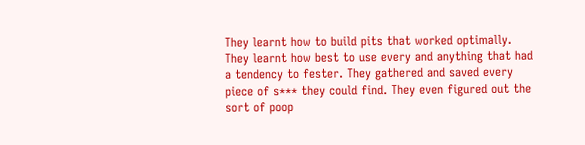They learnt how to build pits that worked optimally.  They learnt how best to use every and anything that had a tendency to fester. They gathered and saved every piece of s*** they could find. They even figured out the sort of poop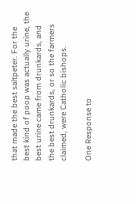that made the best saltpeter. For the best kind of poop was actually urine, the best urine came from drunkards, and the best drunkards, or so the farmers claimed, were Catholic bishops.

One Response to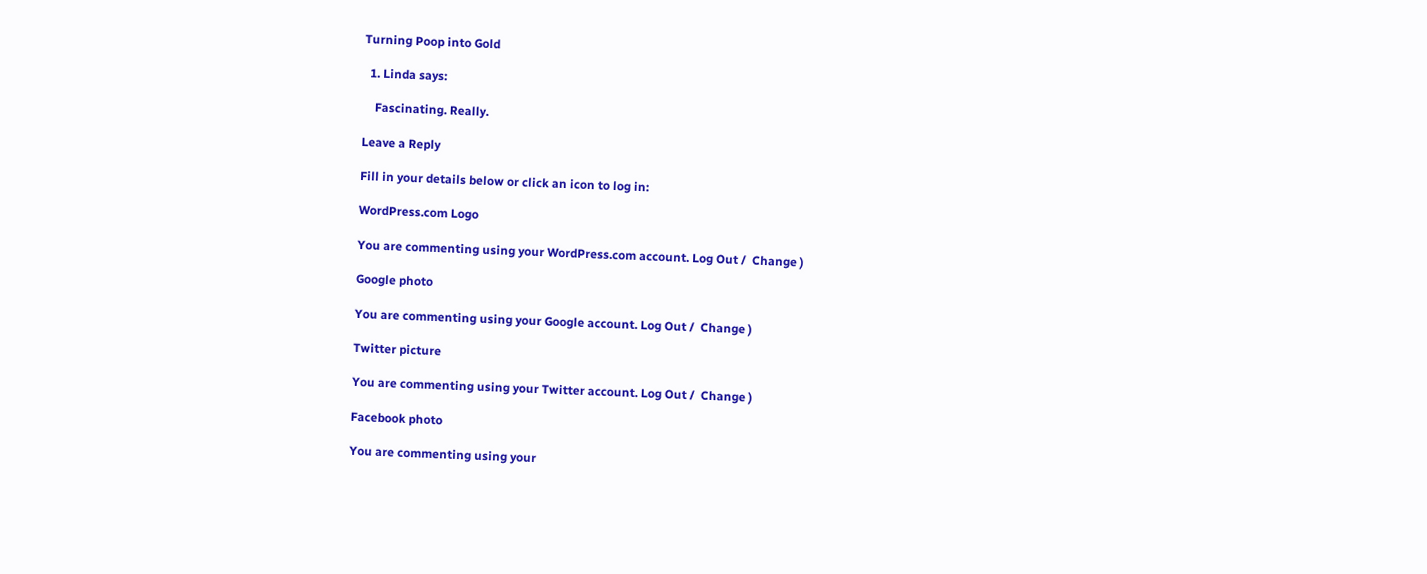Turning Poop into Gold

  1. Linda says:

    Fascinating. Really.

Leave a Reply

Fill in your details below or click an icon to log in:

WordPress.com Logo

You are commenting using your WordPress.com account. Log Out /  Change )

Google photo

You are commenting using your Google account. Log Out /  Change )

Twitter picture

You are commenting using your Twitter account. Log Out /  Change )

Facebook photo

You are commenting using your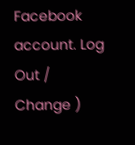Facebook account. Log Out /  Change )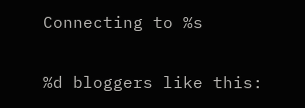Connecting to %s

%d bloggers like this: